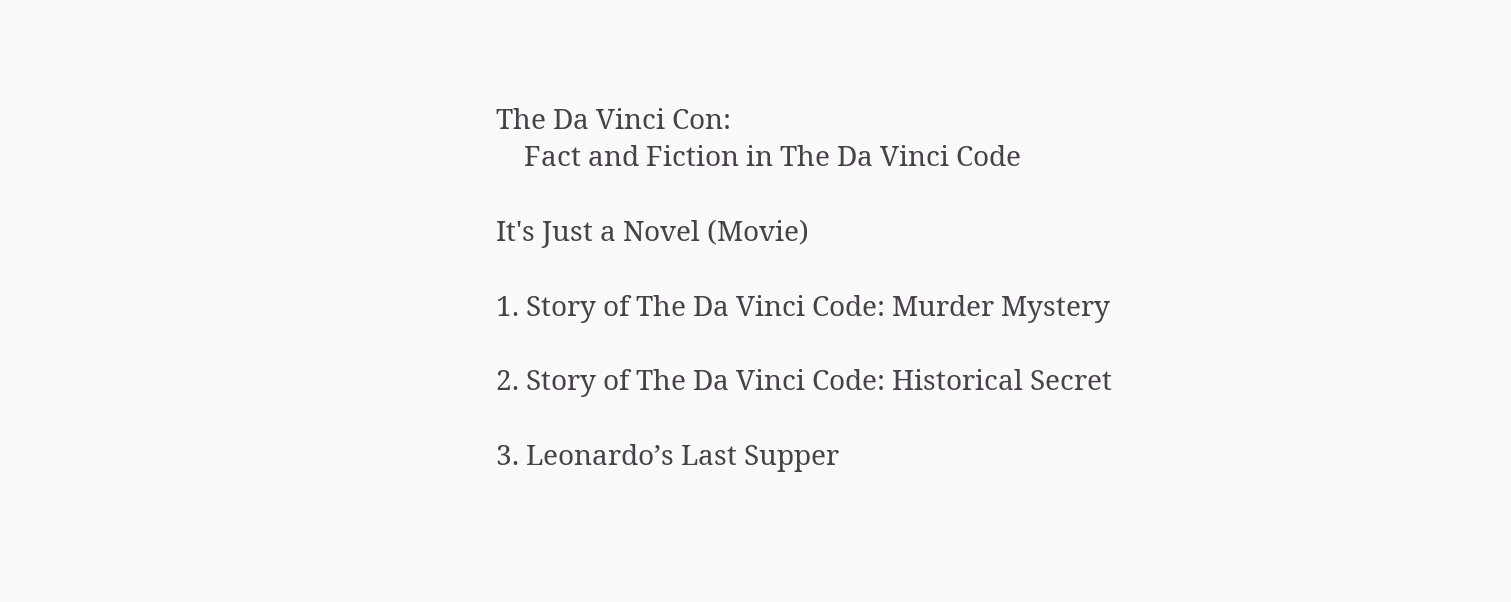The Da Vinci Con:
    Fact and Fiction in The Da Vinci Code

It's Just a Novel (Movie)

1. Story of The Da Vinci Code: Murder Mystery

2. Story of The Da Vinci Code: Historical Secret

3. Leonardo’s Last Supper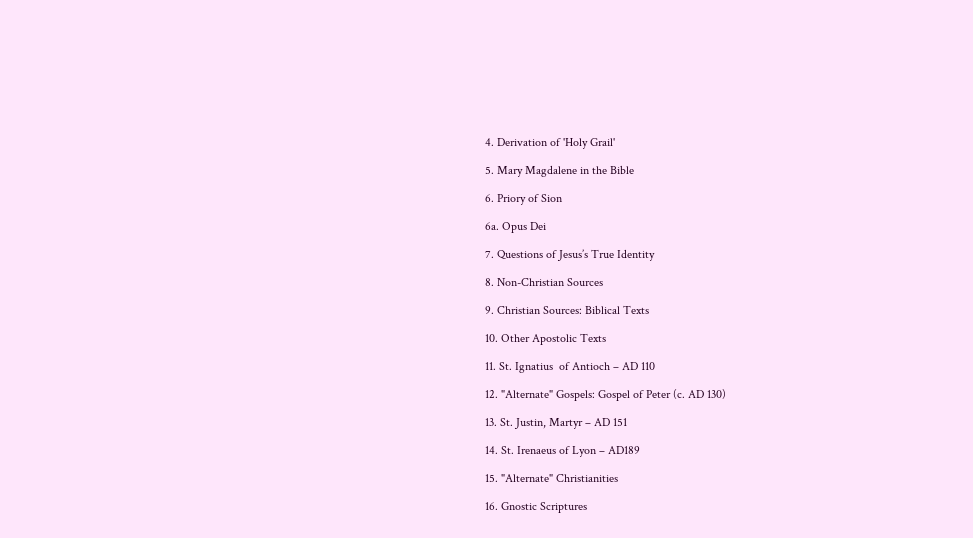4. Derivation of 'Holy Grail'

5. Mary Magdalene in the Bible

6. Priory of Sion

6a. Opus Dei

7. Questions of Jesus’s True Identity

8. Non-Christian Sources

9. Christian Sources: Biblical Texts

10. Other Apostolic Texts

11. St. Ignatius  of Antioch – AD 110

12. "Alternate" Gospels: Gospel of Peter (c. AD 130)

13. St. Justin, Martyr – AD 151

14. St. Irenaeus of Lyon – AD189

15. "Alternate" Christianities

16. Gnostic Scriptures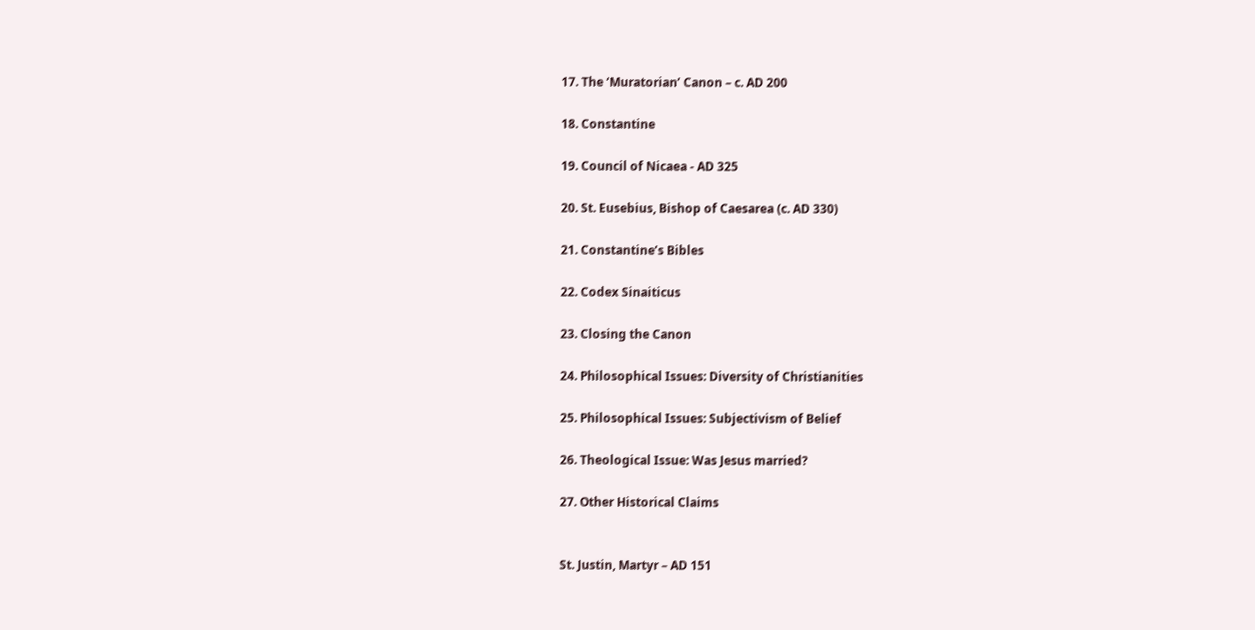17. The ‘Muratorian’ Canon – c. AD 200

18. Constantine

19. Council of Nicaea - AD 325

20. St. Eusebius, Bishop of Caesarea (c. AD 330)

21. Constantine’s Bibles

22. Codex Sinaiticus

23. Closing the Canon

24. Philosophical Issues: Diversity of Christianities

25. Philosophical Issues: Subjectivism of Belief

26. Theological Issue: Was Jesus married?

27. Other Historical Claims


St. Justin, Martyr – AD 151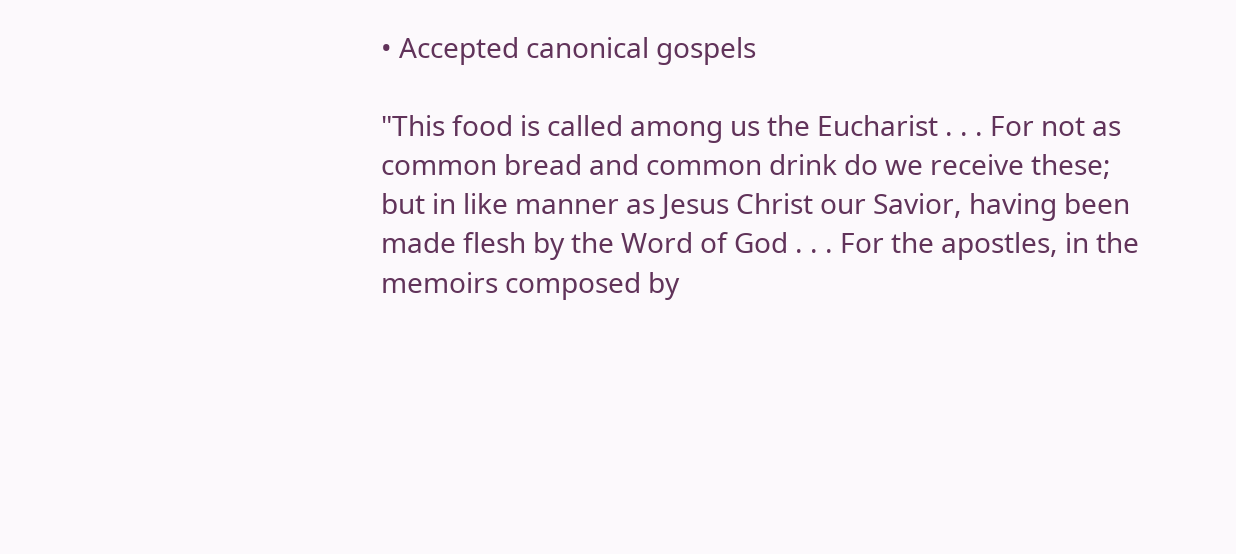• Accepted canonical gospels

"This food is called among us the Eucharist . . . For not as common bread and common drink do we receive these; but in like manner as Jesus Christ our Savior, having been made flesh by the Word of God . . . For the apostles, in the memoirs composed by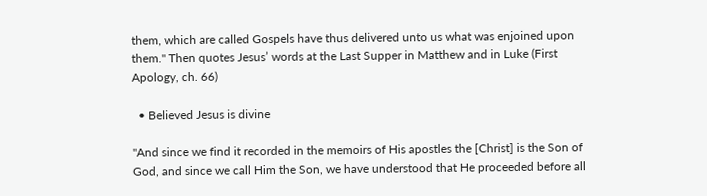them, which are called Gospels have thus delivered unto us what was enjoined upon them." Then quotes Jesus’ words at the Last Supper in Matthew and in Luke (First Apology, ch. 66)

  • Believed Jesus is divine

"And since we find it recorded in the memoirs of His apostles the [Christ] is the Son of God, and since we call Him the Son, we have understood that He proceeded before all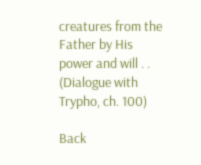creatures from the Father by His power and will . . (Dialogue with Trypho, ch. 100)

Back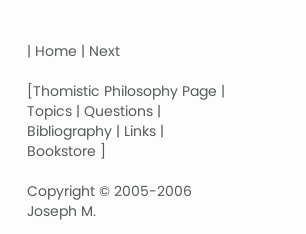| Home | Next

[Thomistic Philosophy Page | Topics | Questions | Bibliography | Links | Bookstore ]

Copyright © 2005-2006 Joseph M.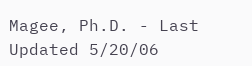Magee, Ph.D. - Last Updated 5/20/06